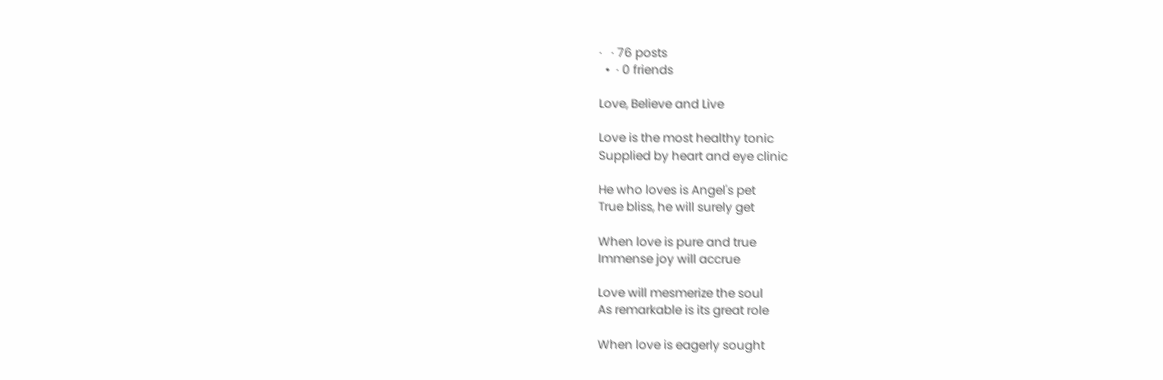·   · 76 posts
  •  · 0 friends

Love, Believe and Live

Love is the most healthy tonic
Supplied by heart and eye clinic

He who loves is Angel's pet
True bliss, he will surely get

When love is pure and true
Immense joy will accrue

Love will mesmerize the soul
As remarkable is its great role

When love is eagerly sought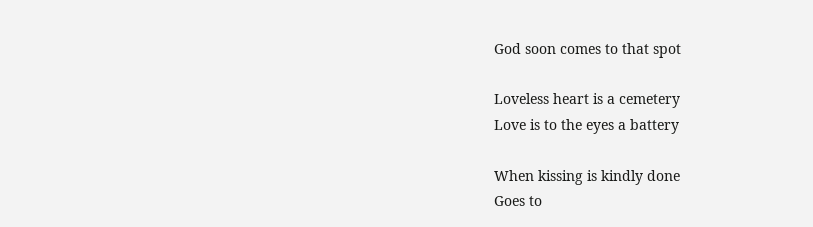God soon comes to that spot

Loveless heart is a cemetery
Love is to the eyes a battery

When kissing is kindly done
Goes to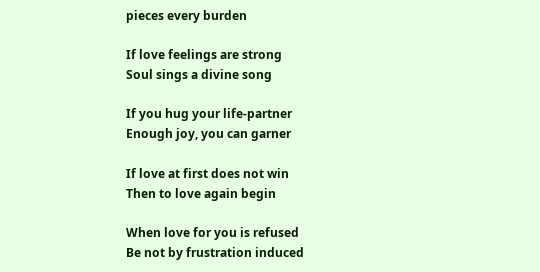pieces every burden

If love feelings are strong
Soul sings a divine song

If you hug your life-partner
Enough joy, you can garner

If love at first does not win
Then to love again begin

When love for you is refused
Be not by frustration induced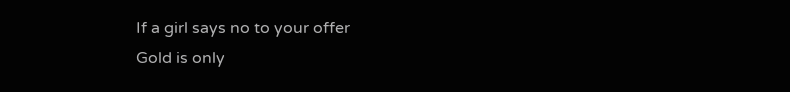If a girl says no to your offer
Gold is only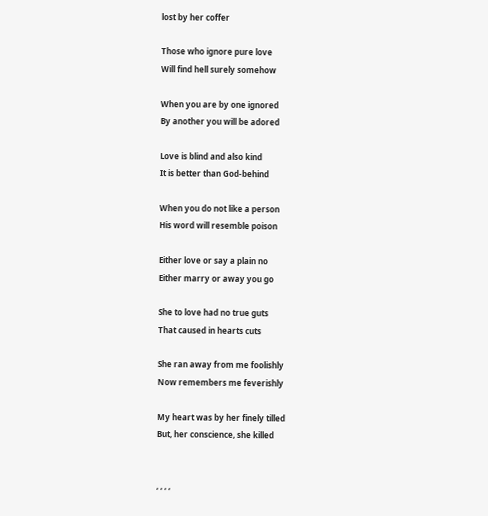lost by her coffer

Those who ignore pure love
Will find hell surely somehow

When you are by one ignored
By another you will be adored

Love is blind and also kind
It is better than God-behind

When you do not like a person
His word will resemble poison

Either love or say a plain no
Either marry or away you go

She to love had no true guts
That caused in hearts cuts

She ran away from me foolishly
Now remembers me feverishly

My heart was by her finely tilled
But, her conscience, she killed


, , , ,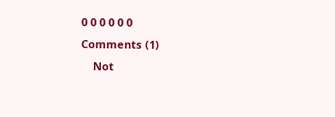0 0 0 0 0 0
Comments (1)
    Not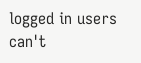logged in users can't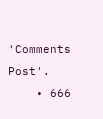'Comments Post'.
    • 666